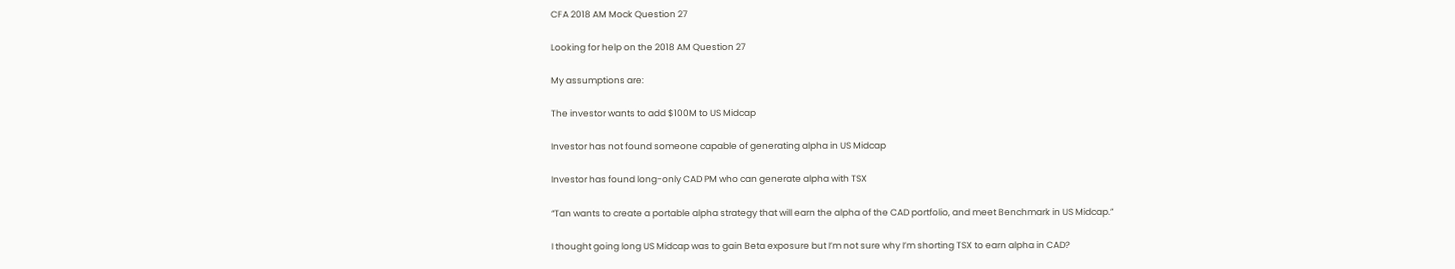CFA 2018 AM Mock Question 27

Looking for help on the 2018 AM Question 27

My assumptions are:

The investor wants to add $100M to US Midcap

Investor has not found someone capable of generating alpha in US Midcap

Investor has found long-only CAD PM who can generate alpha with TSX

“Tan wants to create a portable alpha strategy that will earn the alpha of the CAD portfolio, and meet Benchmark in US Midcap.”

I thought going long US Midcap was to gain Beta exposure but I’m not sure why I’m shorting TSX to earn alpha in CAD?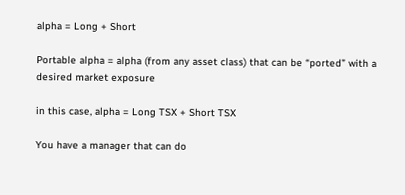alpha = Long + Short

Portable alpha = alpha (from any asset class) that can be “ported” with a desired market exposure

in this case, alpha = Long TSX + Short TSX

You have a manager that can do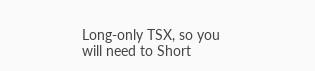Long-only TSX, so you will need to Short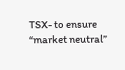TSX- to ensure “market neutral”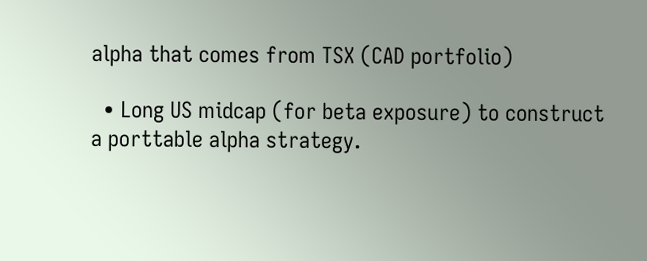alpha that comes from TSX (CAD portfolio)

  • Long US midcap (for beta exposure) to construct a porttable alpha strategy.